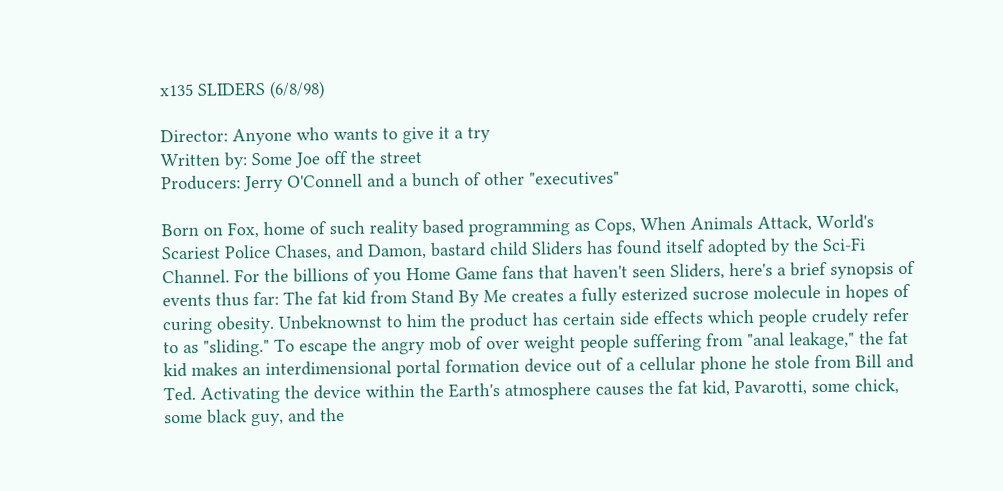x135 SLIDERS (6/8/98)

Director: Anyone who wants to give it a try
Written by: Some Joe off the street
Producers: Jerry O'Connell and a bunch of other "executives"

Born on Fox, home of such reality based programming as Cops, When Animals Attack, World's Scariest Police Chases, and Damon, bastard child Sliders has found itself adopted by the Sci-Fi Channel. For the billions of you Home Game fans that haven't seen Sliders, here's a brief synopsis of events thus far: The fat kid from Stand By Me creates a fully esterized sucrose molecule in hopes of curing obesity. Unbeknownst to him the product has certain side effects which people crudely refer to as "sliding." To escape the angry mob of over weight people suffering from "anal leakage," the fat kid makes an interdimensional portal formation device out of a cellular phone he stole from Bill and Ted. Activating the device within the Earth's atmosphere causes the fat kid, Pavarotti, some chick, some black guy, and the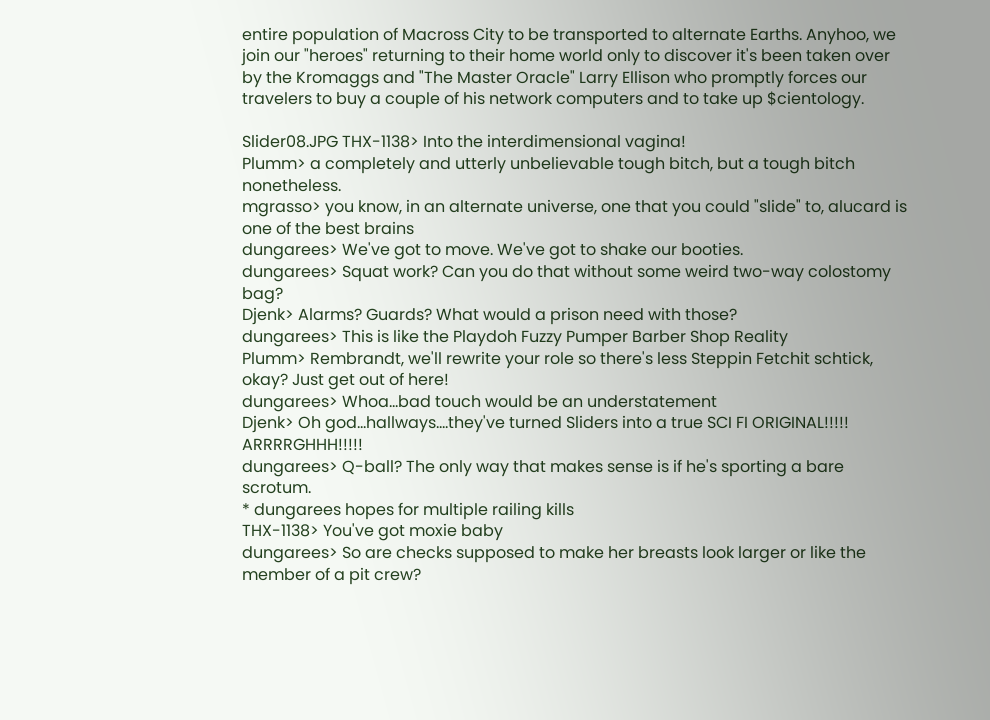entire population of Macross City to be transported to alternate Earths. Anyhoo, we join our "heroes" returning to their home world only to discover it's been taken over by the Kromaggs and "The Master Oracle" Larry Ellison who promptly forces our travelers to buy a couple of his network computers and to take up $cientology.

Slider08.JPG THX-1138> Into the interdimensional vagina!
Plumm> a completely and utterly unbelievable tough bitch, but a tough bitch nonetheless.
mgrasso> you know, in an alternate universe, one that you could "slide" to, alucard is one of the best brains
dungarees> We've got to move. We've got to shake our booties.
dungarees> Squat work? Can you do that without some weird two-way colostomy bag?
Djenk> Alarms? Guards? What would a prison need with those?
dungarees> This is like the Playdoh Fuzzy Pumper Barber Shop Reality
Plumm> Rembrandt, we'll rewrite your role so there's less Steppin Fetchit schtick, okay? Just get out of here!
dungarees> Whoa...bad touch would be an understatement
Djenk> Oh god...hallways....they've turned Sliders into a true SCI FI ORIGINAL!!!!! ARRRRGHHH!!!!!
dungarees> Q-ball? The only way that makes sense is if he's sporting a bare scrotum.
* dungarees hopes for multiple railing kills
THX-1138> You've got moxie baby
dungarees> So are checks supposed to make her breasts look larger or like the member of a pit crew?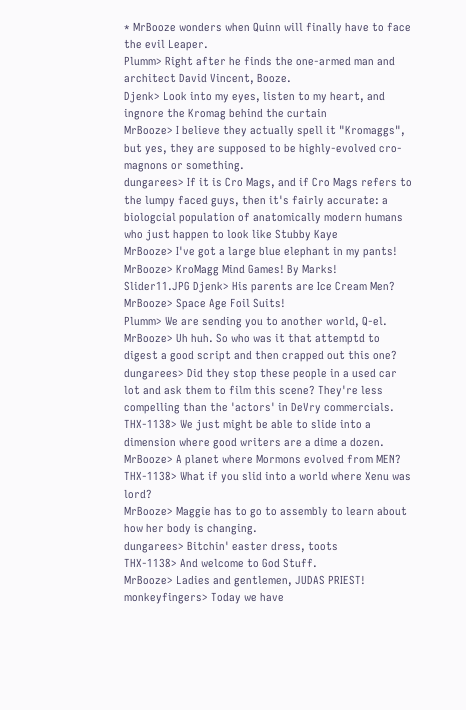* MrBooze wonders when Quinn will finally have to face the evil Leaper.
Plumm> Right after he finds the one-armed man and architect David Vincent, Booze.
Djenk> Look into my eyes, listen to my heart, and ingnore the Kromag behind the curtain
MrBooze> I believe they actually spell it "Kromaggs", but yes, they are supposed to be highly-evolved cro-magnons or something.
dungarees> If it is Cro Mags, and if Cro Mags refers to the lumpy faced guys, then it's fairly accurate: a biologcial population of anatomically modern humans who just happen to look like Stubby Kaye
MrBooze> I've got a large blue elephant in my pants!
MrBooze> KroMagg Mind Games! By Marks!
Slider11.JPG Djenk> His parents are Ice Cream Men?
MrBooze> Space Age Foil Suits!
Plumm> We are sending you to another world, Q-el.
MrBooze> Uh huh. So who was it that attemptd to digest a good script and then crapped out this one?
dungarees> Did they stop these people in a used car lot and ask them to film this scene? They're less compelling than the 'actors' in DeVry commercials.
THX-1138> We just might be able to slide into a dimension where good writers are a dime a dozen.
MrBooze> A planet where Mormons evolved from MEN?
THX-1138> What if you slid into a world where Xenu was lord?
MrBooze> Maggie has to go to assembly to learn about how her body is changing.
dungarees> Bitchin' easter dress, toots
THX-1138> And welcome to God Stuff.
MrBooze> Ladies and gentlemen, JUDAS PRIEST!
monkeyfingers> Today we have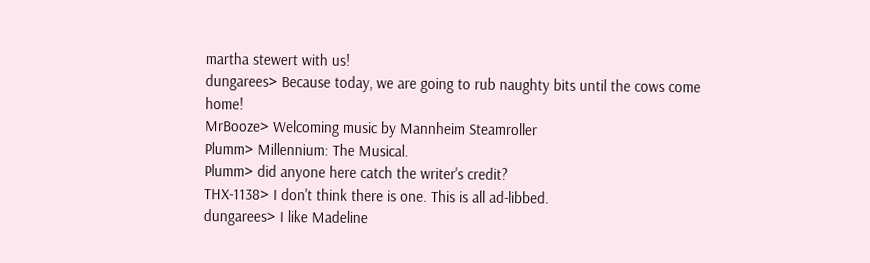martha stewert with us!
dungarees> Because today, we are going to rub naughty bits until the cows come home!
MrBooze> Welcoming music by Mannheim Steamroller
Plumm> Millennium: The Musical.
Plumm> did anyone here catch the writer's credit?
THX-1138> I don't think there is one. This is all ad-libbed.
dungarees> I like Madeline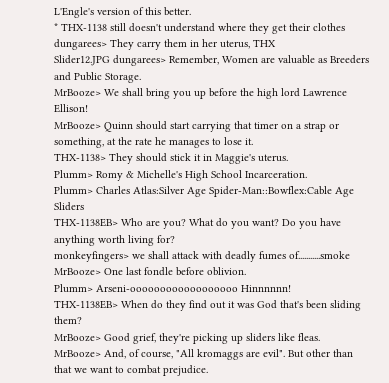L'Engle's version of this better.
* THX-1138 still doesn't understand where they get their clothes
dungarees> They carry them in her uterus, THX
Slider12.JPG dungarees> Remember, Women are valuable as Breeders and Public Storage.
MrBooze> We shall bring you up before the high lord Lawrence Ellison!
MrBooze> Quinn should start carrying that timer on a strap or something, at the rate he manages to lose it.
THX-1138> They should stick it in Maggie's uterus.
Plumm> Romy & Michelle's High School Incarceration.
Plumm> Charles Atlas:Silver Age Spider-Man::Bowflex:Cable Age Sliders
THX-1138EB> Who are you? What do you want? Do you have anything worth living for?
monkeyfingers> we shall attack with deadly fumes of...........smoke
MrBooze> One last fondle before oblivion.
Plumm> Arseni-oooooooooooooooooo Hinnnnnn!
THX-1138EB> When do they find out it was God that's been sliding them?
MrBooze> Good grief, they're picking up sliders like fleas.
MrBooze> And, of course, "All kromaggs are evil". But other than that we want to combat prejudice.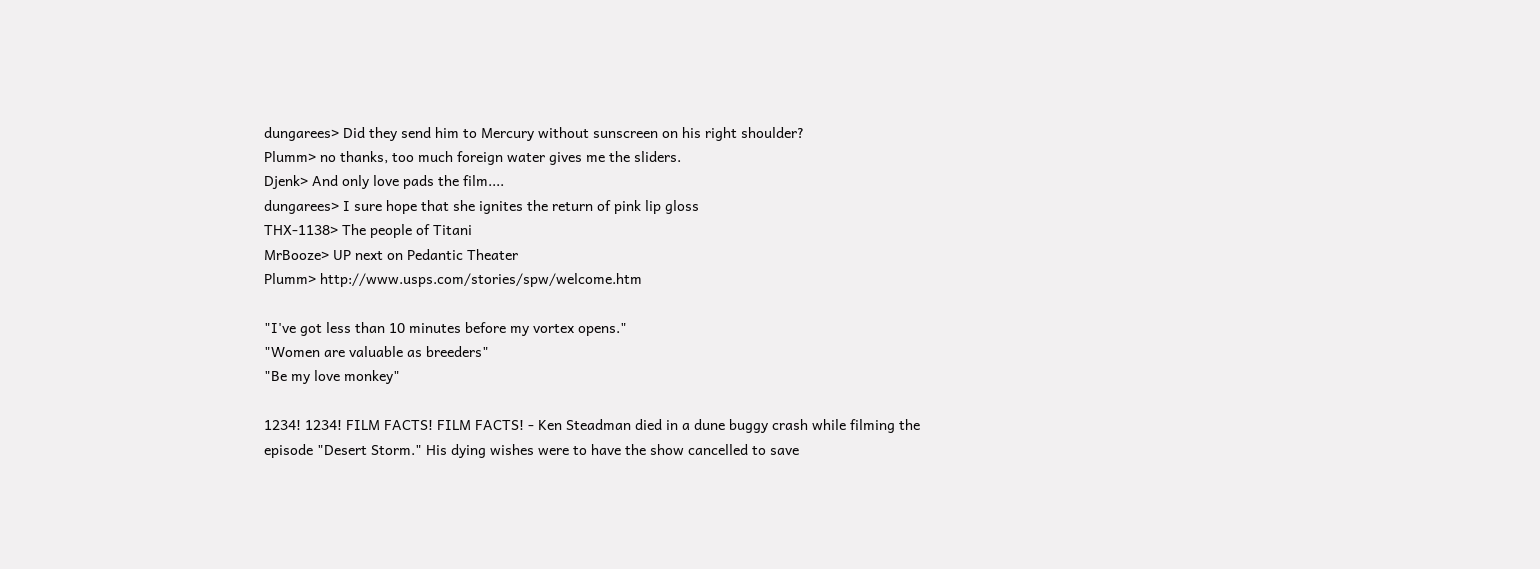dungarees> Did they send him to Mercury without sunscreen on his right shoulder?
Plumm> no thanks, too much foreign water gives me the sliders.
Djenk> And only love pads the film....
dungarees> I sure hope that she ignites the return of pink lip gloss
THX-1138> The people of Titani
MrBooze> UP next on Pedantic Theater
Plumm> http://www.usps.com/stories/spw/welcome.htm

"I've got less than 10 minutes before my vortex opens."
"Women are valuable as breeders"
"Be my love monkey"

1234! 1234! FILM FACTS! FILM FACTS! - Ken Steadman died in a dune buggy crash while filming the episode "Desert Storm." His dying wishes were to have the show cancelled to save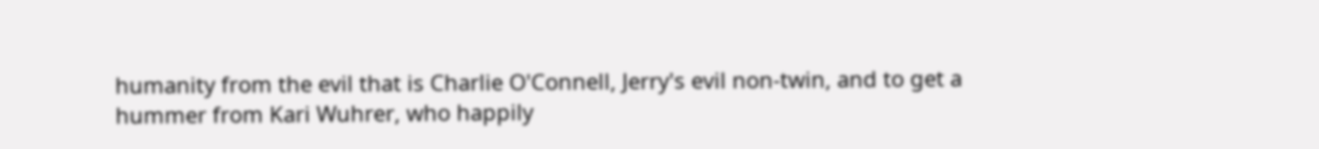humanity from the evil that is Charlie O'Connell, Jerry's evil non-twin, and to get a hummer from Kari Wuhrer, who happily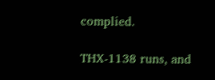complied.

THX-1138 runs, and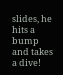slides, he hits a bump and takes a dive!